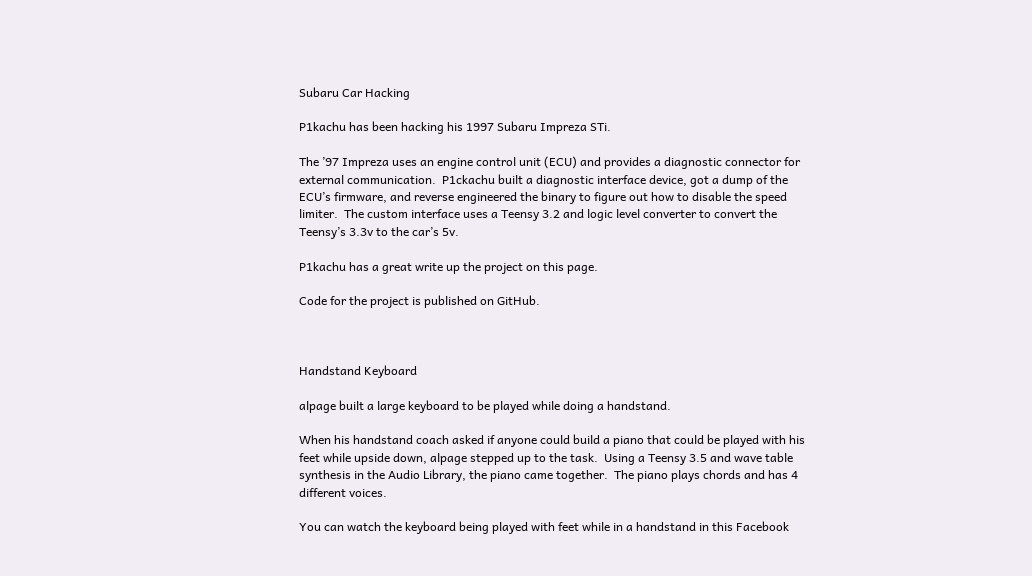Subaru Car Hacking

P1kachu has been hacking his 1997 Subaru Impreza STi.

The ’97 Impreza uses an engine control unit (ECU) and provides a diagnostic connector for external communication.  P1ckachu built a diagnostic interface device, got a dump of the ECU’s firmware, and reverse engineered the binary to figure out how to disable the speed limiter.  The custom interface uses a Teensy 3.2 and logic level converter to convert the Teensy’s 3.3v to the car’s 5v.

P1kachu has a great write up the project on this page.

Code for the project is published on GitHub.



Handstand Keyboard

alpage built a large keyboard to be played while doing a handstand.

When his handstand coach asked if anyone could build a piano that could be played with his feet while upside down, alpage stepped up to the task.  Using a Teensy 3.5 and wave table synthesis in the Audio Library, the piano came together.  The piano plays chords and has 4 different voices.

You can watch the keyboard being played with feet while in a handstand in this Facebook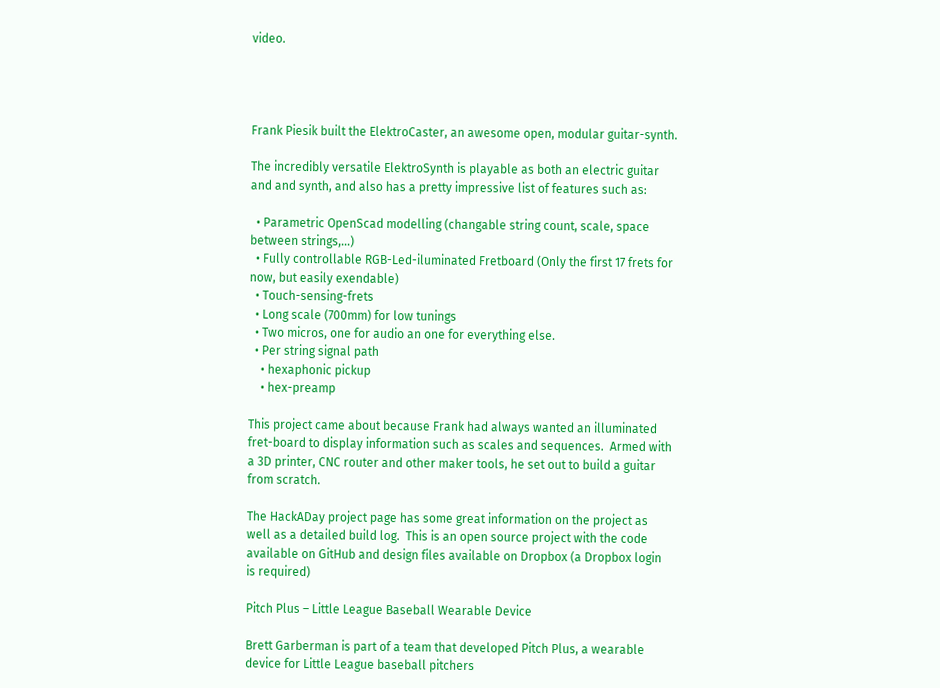video.




Frank Piesik built the ElektroCaster, an awesome open, modular guitar-synth.

The incredibly versatile ElektroSynth is playable as both an electric guitar and and synth, and also has a pretty impressive list of features such as:

  • Parametric OpenScad modelling (changable string count, scale, space between strings,…)
  • Fully controllable RGB-Led-iluminated Fretboard (Only the first 17 frets for now, but easily exendable)
  • Touch-sensing-frets
  • Long scale (700mm) for low tunings
  • Two micros, one for audio an one for everything else.
  • Per string signal path
    • hexaphonic pickup
    • hex-preamp

This project came about because Frank had always wanted an illuminated fret-board to display information such as scales and sequences.  Armed with a 3D printer, CNC router and other maker tools, he set out to build a guitar from scratch.

The HackADay project page has some great information on the project as well as a detailed build log.  This is an open source project with the code available on GitHub and design files available on Dropbox (a Dropbox login is required)

Pitch Plus – Little League Baseball Wearable Device

Brett Garberman is part of a team that developed Pitch Plus, a wearable device for Little League baseball pitchers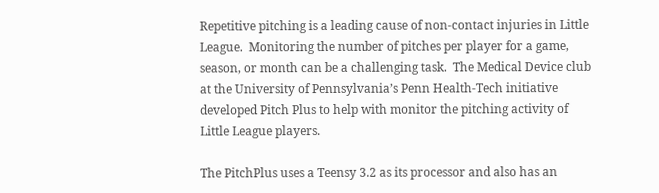Repetitive pitching is a leading cause of non-contact injuries in Little League.  Monitoring the number of pitches per player for a game, season, or month can be a challenging task.  The Medical Device club at the University of Pennsylvania’s Penn Health-Tech initiative developed Pitch Plus to help with monitor the pitching activity of Little League players.

The PitchPlus uses a Teensy 3.2 as its processor and also has an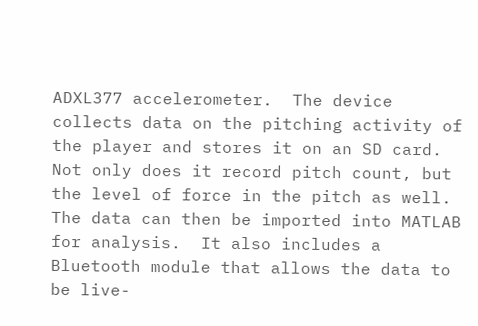ADXL377 accelerometer.  The device collects data on the pitching activity of the player and stores it on an SD card.  Not only does it record pitch count, but the level of force in the pitch as well.  The data can then be imported into MATLAB for analysis.  It also includes a Bluetooth module that allows the data to be live-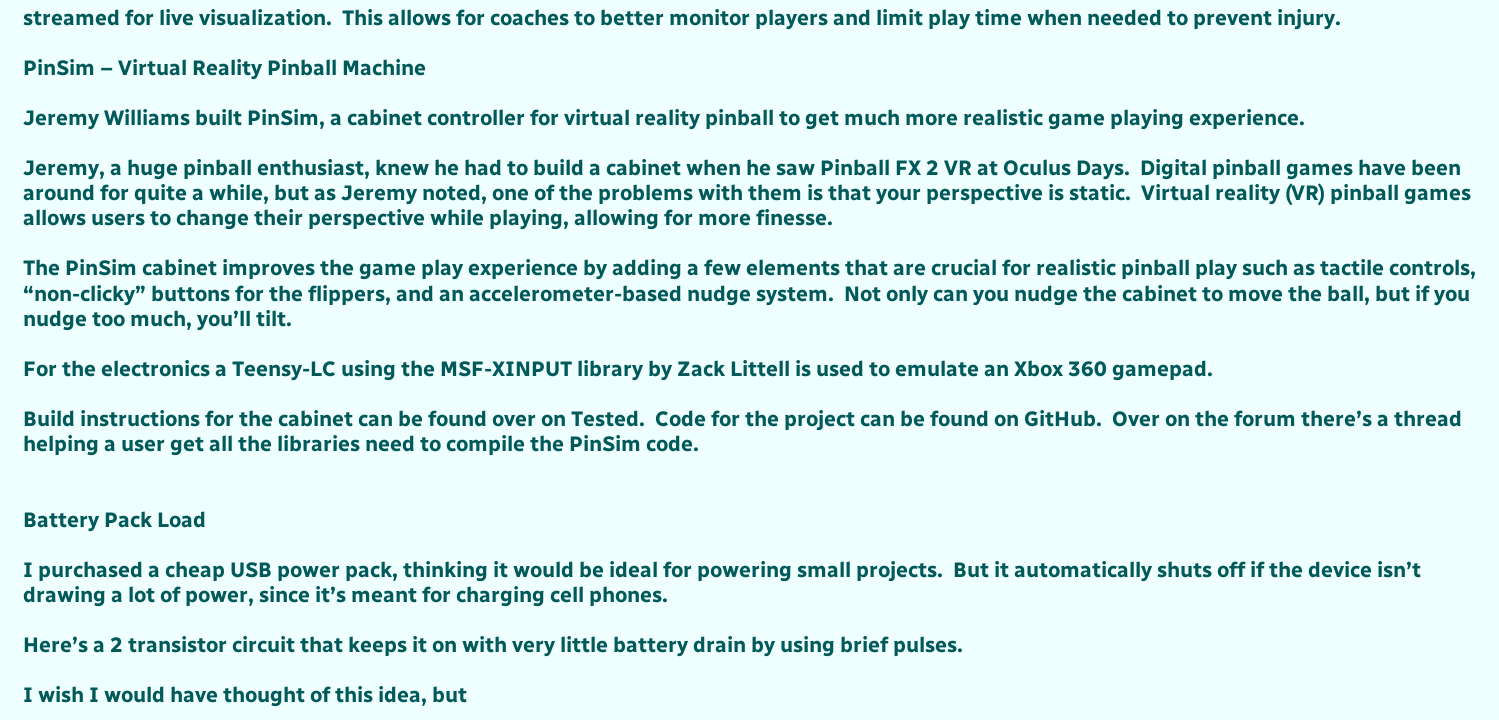streamed for live visualization.  This allows for coaches to better monitor players and limit play time when needed to prevent injury.

PinSim – Virtual Reality Pinball Machine

Jeremy Williams built PinSim, a cabinet controller for virtual reality pinball to get much more realistic game playing experience.

Jeremy, a huge pinball enthusiast, knew he had to build a cabinet when he saw Pinball FX 2 VR at Oculus Days.  Digital pinball games have been around for quite a while, but as Jeremy noted, one of the problems with them is that your perspective is static.  Virtual reality (VR) pinball games allows users to change their perspective while playing, allowing for more finesse.

The PinSim cabinet improves the game play experience by adding a few elements that are crucial for realistic pinball play such as tactile controls, “non-clicky” buttons for the flippers, and an accelerometer-based nudge system.  Not only can you nudge the cabinet to move the ball, but if you nudge too much, you’ll tilt.

For the electronics a Teensy-LC using the MSF-XINPUT library by Zack Littell is used to emulate an Xbox 360 gamepad.

Build instructions for the cabinet can be found over on Tested.  Code for the project can be found on GitHub.  Over on the forum there’s a thread helping a user get all the libraries need to compile the PinSim code.


Battery Pack Load

I purchased a cheap USB power pack, thinking it would be ideal for powering small projects.  But it automatically shuts off if the device isn’t drawing a lot of power, since it’s meant for charging cell phones.

Here’s a 2 transistor circuit that keeps it on with very little battery drain by using brief pulses.

I wish I would have thought of this idea, but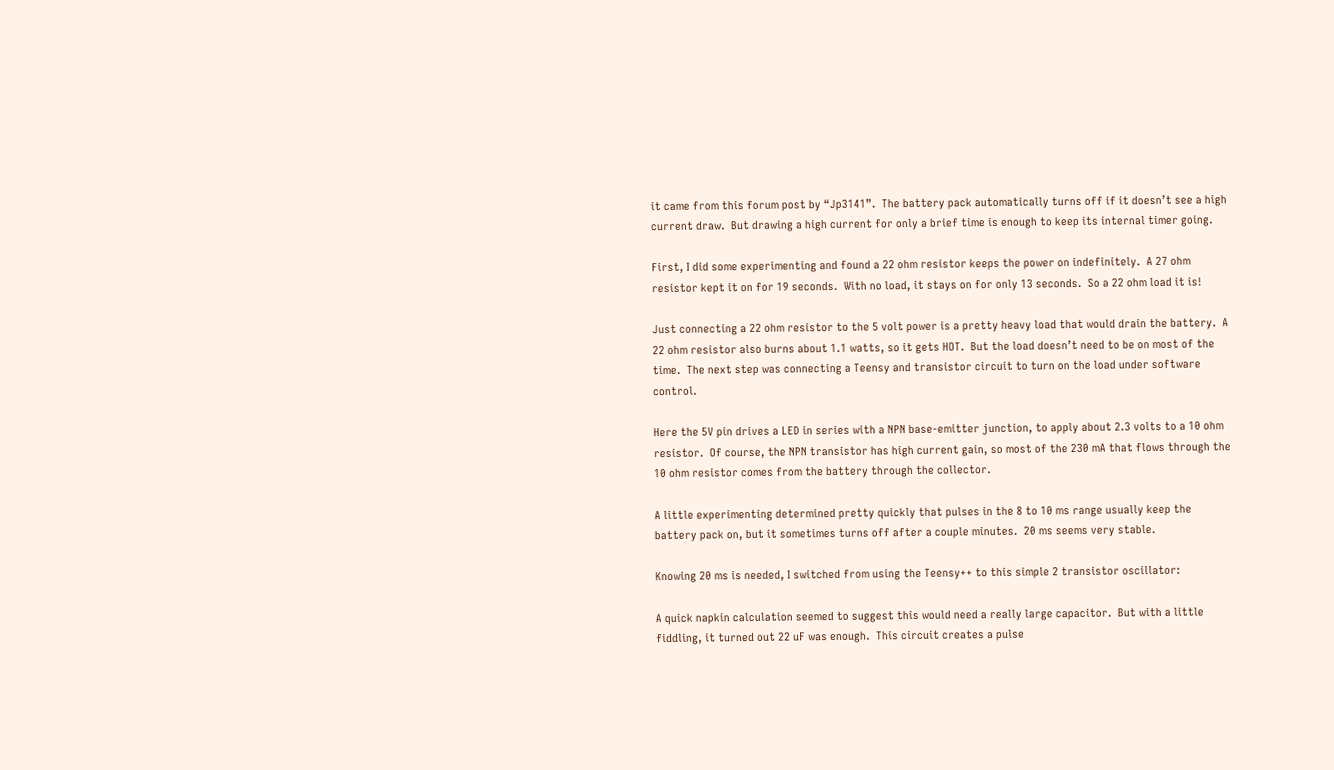it came from this forum post by “Jp3141”.  The battery pack automatically turns off if it doesn’t see a high current draw.  But drawing a high current for only a brief time is enough to keep its internal timer going.

First, I did some experimenting and found a 22 ohm resistor keeps the power on indefinitely.  A 27 ohm resistor kept it on for 19 seconds.  With no load, it stays on for only 13 seconds.  So a 22 ohm load it is!

Just connecting a 22 ohm resistor to the 5 volt power is a pretty heavy load that would drain the battery.  A 22 ohm resistor also burns about 1.1 watts, so it gets HOT.  But the load doesn’t need to be on most of the time.  The next step was connecting a Teensy and transistor circuit to turn on the load under software control.

Here the 5V pin drives a LED in series with a NPN base-emitter junction, to apply about 2.3 volts to a 10 ohm resistor.  Of course, the NPN transistor has high current gain, so most of the 230 mA that flows through the 10 ohm resistor comes from the battery through the collector.

A little experimenting determined pretty quickly that pulses in the 8 to 10 ms range usually keep the battery pack on, but it sometimes turns off after a couple minutes.  20 ms seems very stable.

Knowing 20 ms is needed, I switched from using the Teensy++ to this simple 2 transistor oscillator:

A quick napkin calculation seemed to suggest this would need a really large capacitor.  But with a little fiddling, it turned out 22 uF was enough.  This circuit creates a pulse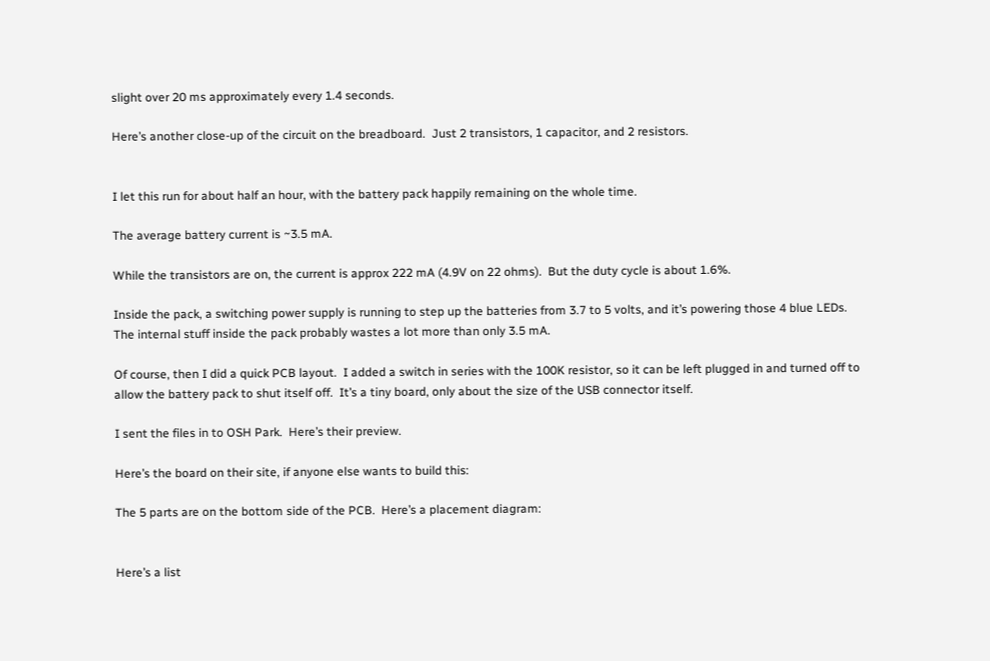slight over 20 ms approximately every 1.4 seconds.

Here’s another close-up of the circuit on the breadboard.  Just 2 transistors, 1 capacitor, and 2 resistors.


I let this run for about half an hour, with the battery pack happily remaining on the whole time.

The average battery current is ~3.5 mA.

While the transistors are on, the current is approx 222 mA (4.9V on 22 ohms).  But the duty cycle is about 1.6%.

Inside the pack, a switching power supply is running to step up the batteries from 3.7 to 5 volts, and it’s powering those 4 blue LEDs.  The internal stuff inside the pack probably wastes a lot more than only 3.5 mA.

Of course, then I did a quick PCB layout.  I added a switch in series with the 100K resistor, so it can be left plugged in and turned off to allow the battery pack to shut itself off.  It’s a tiny board, only about the size of the USB connector itself.

I sent the files in to OSH Park.  Here’s their preview.

Here’s the board on their site, if anyone else wants to build this:

The 5 parts are on the bottom side of the PCB.  Here’s a placement diagram:


Here’s a list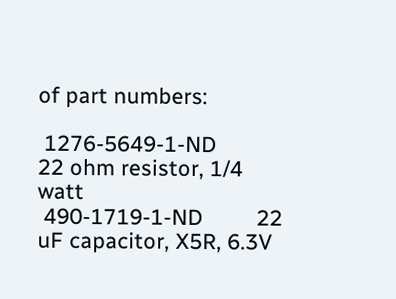of part numbers:

 1276-5649-1-ND        22 ohm resistor, 1/4 watt
 490-1719-1-ND         22 uF capacitor, X5R, 6.3V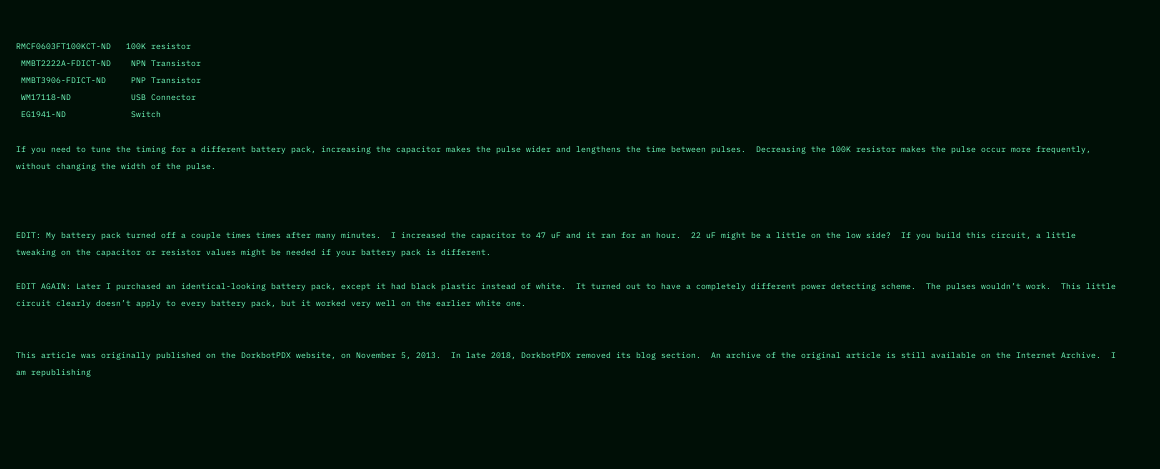RMCF0603FT100KCT-ND   100K resistor
 MMBT2222A-FDICT-ND    NPN Transistor
 MMBT3906-FDICT-ND     PNP Transistor
 WM17118-ND            USB Connector
 EG1941-ND             Switch

If you need to tune the timing for a different battery pack, increasing the capacitor makes the pulse wider and lengthens the time between pulses.  Decreasing the 100K resistor makes the pulse occur more frequently, without changing the width of the pulse.



EDIT: My battery pack turned off a couple times times after many minutes.  I increased the capacitor to 47 uF and it ran for an hour.  22 uF might be a little on the low side?  If you build this circuit, a little tweaking on the capacitor or resistor values might be needed if your battery pack is different.

EDIT AGAIN: Later I purchased an identical-looking battery pack, except it had black plastic instead of white.  It turned out to have a completely different power detecting scheme.  The pulses wouldn’t work.  This little circuit clearly doesn’t apply to every battery pack, but it worked very well on the earlier white one.


This article was originally published on the DorkbotPDX website, on November 5, 2013.  In late 2018, DorkbotPDX removed its blog section.  An archive of the original article is still available on the Internet Archive.  I am republishing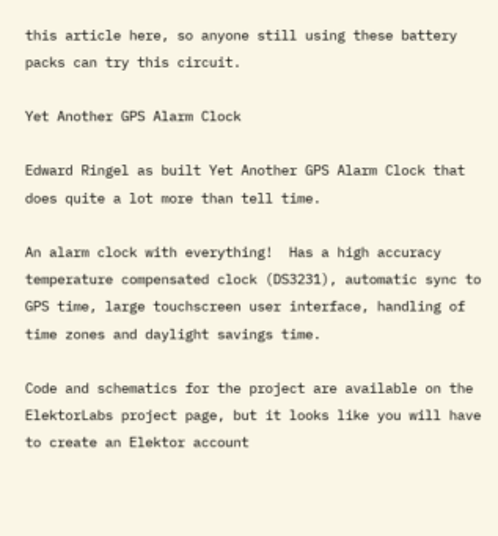this article here, so anyone still using these battery packs can try this circuit.

Yet Another GPS Alarm Clock

Edward Ringel as built Yet Another GPS Alarm Clock that does quite a lot more than tell time.

An alarm clock with everything!  Has a high accuracy temperature compensated clock (DS3231), automatic sync to GPS time, large touchscreen user interface, handling of time zones and daylight savings time.

Code and schematics for the project are available on the ElektorLabs project page, but it looks like you will have to create an Elektor account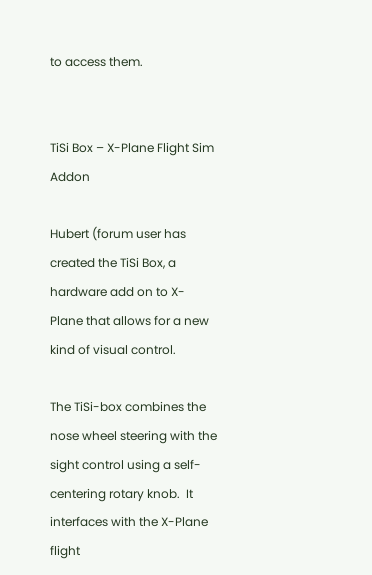to access them.


TiSi Box – X-Plane Flight Sim Addon

Hubert (forum user has created the TiSi Box, a hardware add on to X-Plane that allows for a new kind of visual control.

The TiSi-box combines the nose wheel steering with the sight control using a self-centering rotary knob.  It interfaces with the X-Plane flight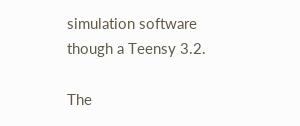simulation software though a Teensy 3.2.

The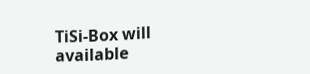TiSi-Box will available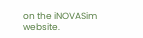on the iNOVASim website.